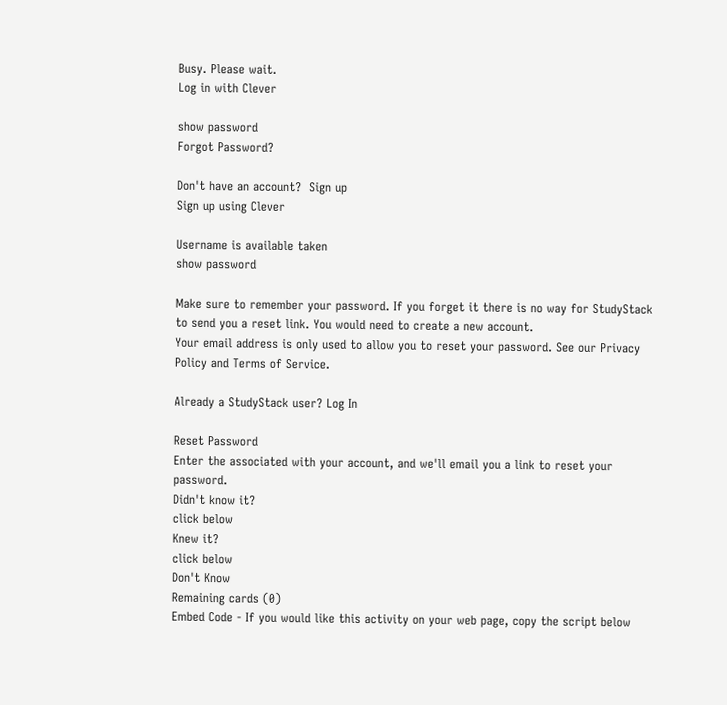Busy. Please wait.
Log in with Clever

show password
Forgot Password?

Don't have an account?  Sign up
Sign up using Clever

Username is available taken
show password

Make sure to remember your password. If you forget it there is no way for StudyStack to send you a reset link. You would need to create a new account.
Your email address is only used to allow you to reset your password. See our Privacy Policy and Terms of Service.

Already a StudyStack user? Log In

Reset Password
Enter the associated with your account, and we'll email you a link to reset your password.
Didn't know it?
click below
Knew it?
click below
Don't Know
Remaining cards (0)
Embed Code - If you would like this activity on your web page, copy the script below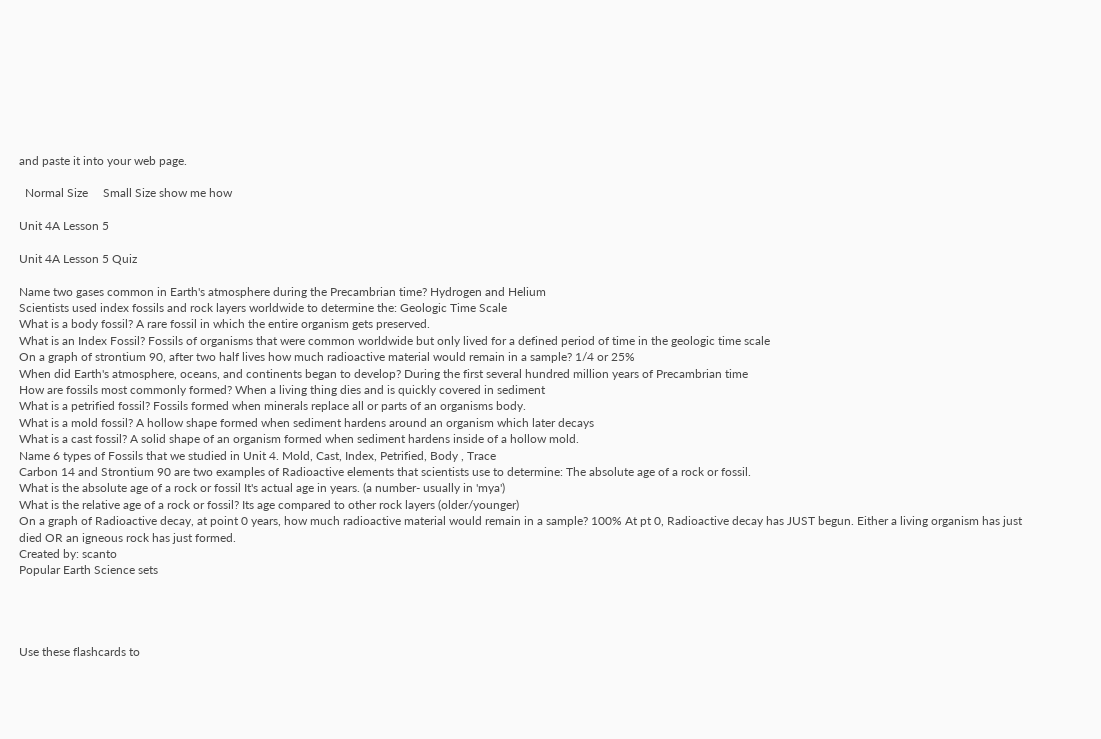and paste it into your web page.

  Normal Size     Small Size show me how

Unit 4A Lesson 5

Unit 4A Lesson 5 Quiz

Name two gases common in Earth's atmosphere during the Precambrian time? Hydrogen and Helium
Scientists used index fossils and rock layers worldwide to determine the: Geologic Time Scale
What is a body fossil? A rare fossil in which the entire organism gets preserved.
What is an Index Fossil? Fossils of organisms that were common worldwide but only lived for a defined period of time in the geologic time scale
On a graph of strontium 90, after two half lives how much radioactive material would remain in a sample? 1/4 or 25%
When did Earth's atmosphere, oceans, and continents began to develop? During the first several hundred million years of Precambrian time
How are fossils most commonly formed? When a living thing dies and is quickly covered in sediment
What is a petrified fossil? Fossils formed when minerals replace all or parts of an organisms body.
What is a mold fossil? A hollow shape formed when sediment hardens around an organism which later decays
What is a cast fossil? A solid shape of an organism formed when sediment hardens inside of a hollow mold.
Name 6 types of Fossils that we studied in Unit 4. Mold, Cast, Index, Petrified, Body , Trace
Carbon 14 and Strontium 90 are two examples of Radioactive elements that scientists use to determine: The absolute age of a rock or fossil.
What is the absolute age of a rock or fossil It's actual age in years. (a number- usually in 'mya')
What is the relative age of a rock or fossil? Its age compared to other rock layers (older/younger)
On a graph of Radioactive decay, at point 0 years, how much radioactive material would remain in a sample? 100% At pt 0, Radioactive decay has JUST begun. Either a living organism has just died OR an igneous rock has just formed.
Created by: scanto
Popular Earth Science sets




Use these flashcards to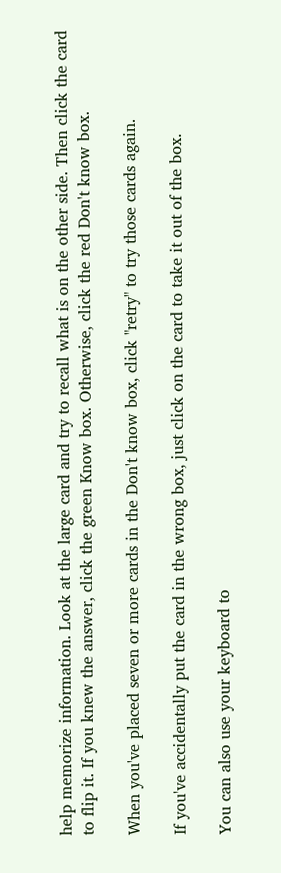help memorize information. Look at the large card and try to recall what is on the other side. Then click the card to flip it. If you knew the answer, click the green Know box. Otherwise, click the red Don't know box.

When you've placed seven or more cards in the Don't know box, click "retry" to try those cards again.

If you've accidentally put the card in the wrong box, just click on the card to take it out of the box.

You can also use your keyboard to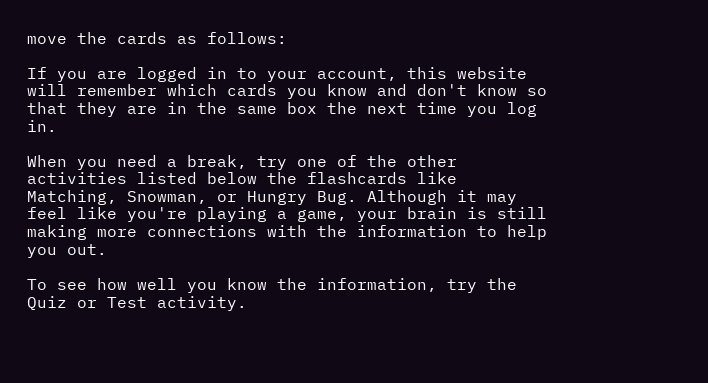move the cards as follows:

If you are logged in to your account, this website will remember which cards you know and don't know so that they are in the same box the next time you log in.

When you need a break, try one of the other activities listed below the flashcards like Matching, Snowman, or Hungry Bug. Although it may feel like you're playing a game, your brain is still making more connections with the information to help you out.

To see how well you know the information, try the Quiz or Test activity.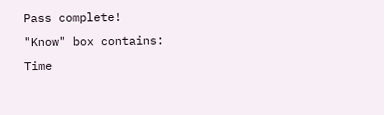Pass complete!
"Know" box contains:
Time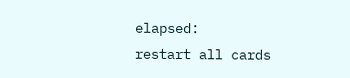elapsed:
restart all cards